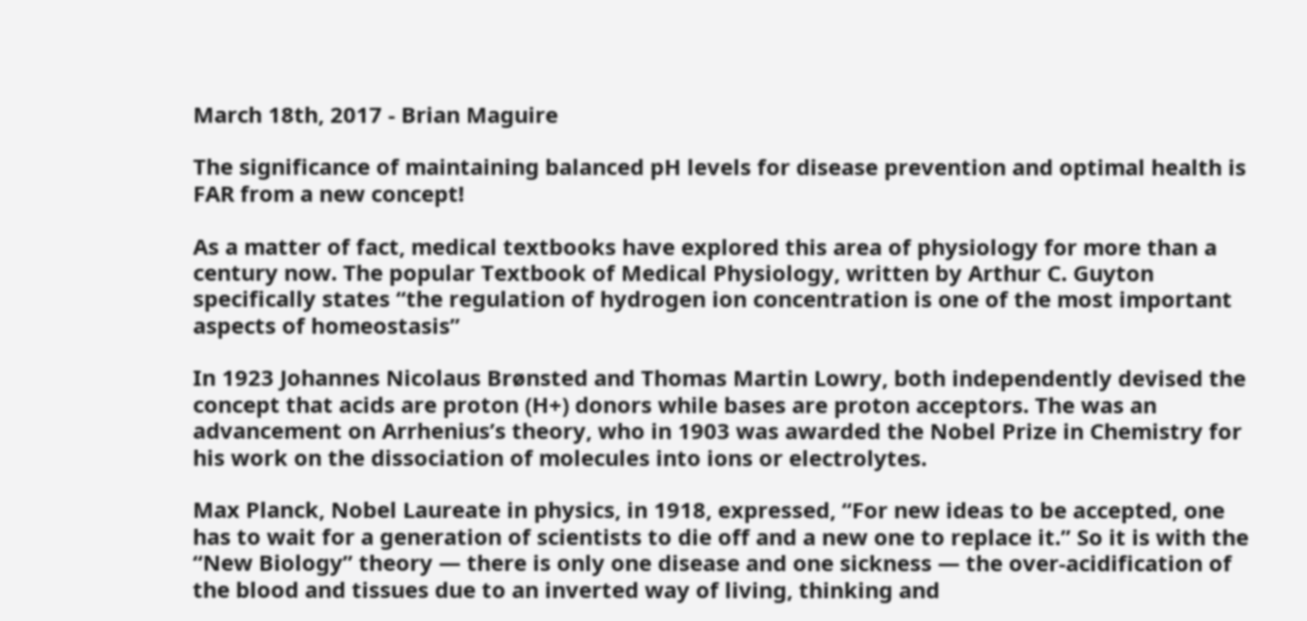March 18th, 2017 - Brian Maguire

The significance of maintaining balanced pH levels for disease prevention and optimal health is FAR from a new concept!

As a matter of fact, medical textbooks have explored this area of physiology for more than a century now. The popular Textbook of Medical Physiology, written by Arthur C. Guyton specifically states “the regulation of hydrogen ion concentration is one of the most important aspects of homeostasis”

In 1923 Johannes Nicolaus Brønsted and Thomas Martin Lowry, both independently devised the concept that acids are proton (H+) donors while bases are proton acceptors. The was an advancement on Arrhenius’s theory, who in 1903 was awarded the Nobel Prize in Chemistry for his work on the dissociation of molecules into ions or electrolytes.

Max Planck, Nobel Laureate in physics, in 1918, expressed, “For new ideas to be accepted, one has to wait for a generation of scientists to die off and a new one to replace it.” So it is with the “New Biology” theory — there is only one disease and one sickness — the over-acidification of the blood and tissues due to an inverted way of living, thinking and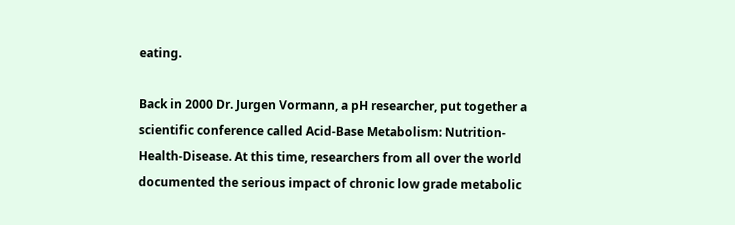eating.

Back in 2000 Dr. Jurgen Vormann, a pH researcher, put together a scientific conference called Acid-Base Metabolism: Nutrition-Health-Disease. At this time, researchers from all over the world documented the serious impact of chronic low grade metabolic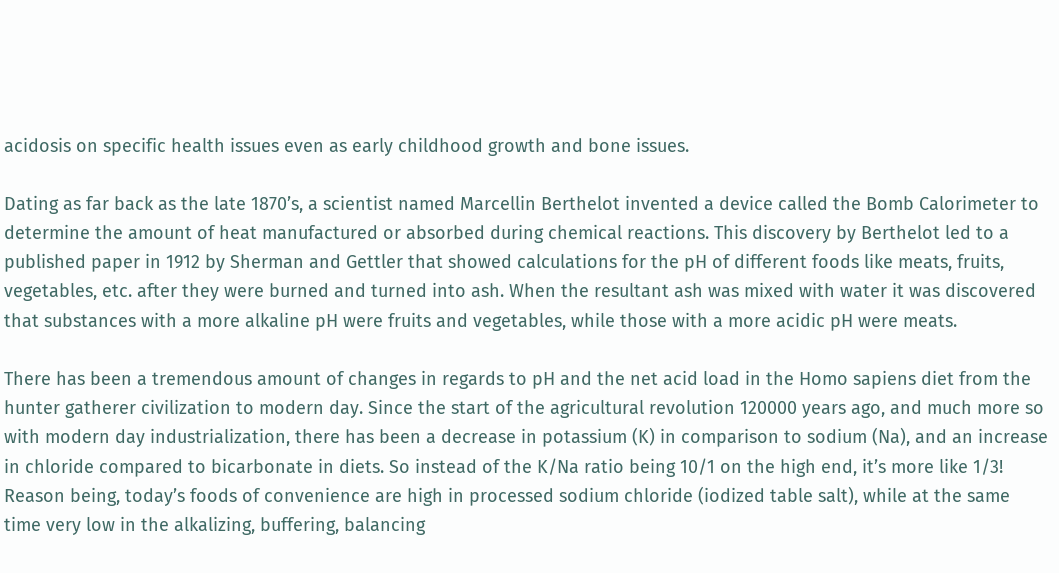acidosis on specific health issues even as early childhood growth and bone issues.

Dating as far back as the late 1870’s, a scientist named Marcellin Berthelot invented a device called the Bomb Calorimeter to determine the amount of heat manufactured or absorbed during chemical reactions. This discovery by Berthelot led to a published paper in 1912 by Sherman and Gettler that showed calculations for the pH of different foods like meats, fruits, vegetables, etc. after they were burned and turned into ash. When the resultant ash was mixed with water it was discovered that substances with a more alkaline pH were fruits and vegetables, while those with a more acidic pH were meats.

There has been a tremendous amount of changes in regards to pH and the net acid load in the Homo sapiens diet from the hunter gatherer civilization to modern day. Since the start of the agricultural revolution 120000 years ago, and much more so with modern day industrialization, there has been a decrease in potassium (K) in comparison to sodium (Na), and an increase in chloride compared to bicarbonate in diets. So instead of the K/Na ratio being 10/1 on the high end, it’s more like 1/3! Reason being, today’s foods of convenience are high in processed sodium chloride (iodized table salt), while at the same time very low in the alkalizing, buffering, balancing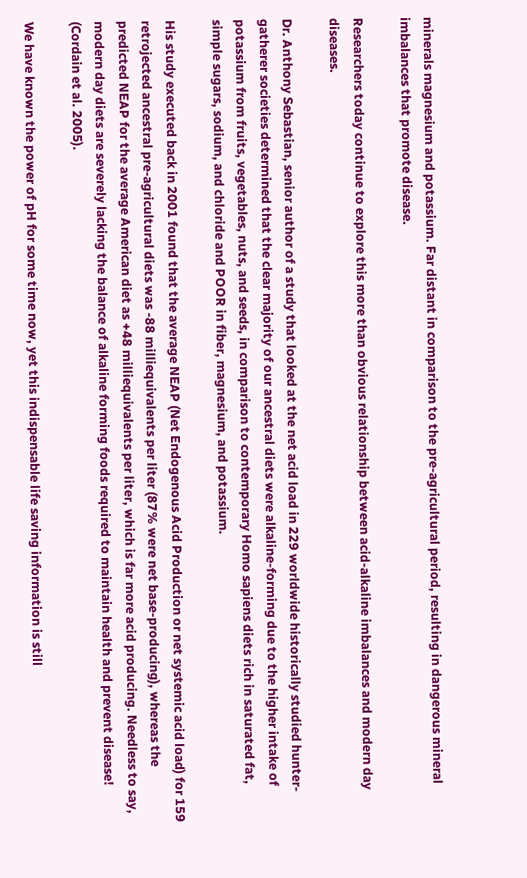minerals magnesium and potassium. Far distant in comparison to the pre-agricultural period, resulting in dangerous mineral imbalances that promote disease.

Researchers today continue to explore this more than obvious relationship between acid-alkaline imbalances and modern day diseases.

Dr. Anthony Sebastian, senior author of a study that looked at the net acid load in 229 worldwide historically studied hunter-gatherer societies determined that the clear majority of our ancestral diets were alkaline-forming due to the higher intake of potassium from fruits, vegetables, nuts, and seeds, in comparison to contemporary Homo sapiens diets rich in saturated fat, simple sugars, sodium, and chloride and POOR in fiber, magnesium, and potassium.

His study executed back in 2001 found that the average NEAP (Net Endogenous Acid Production or net systemic acid load) for 159 retrojected ancestral pre-agricultural diets was -88 milliequivalents per liter (87% were net base-producing), whereas the predicted NEAP for the average American diet as +48 milliequivalents per liter, which is far more acid producing. Needless to say, modern day diets are severely lacking the balance of alkaline forming foods required to maintain health and prevent disease! (Cordain et al. 2005).

We have known the power of pH for some time now, yet this indispensable life saving information is still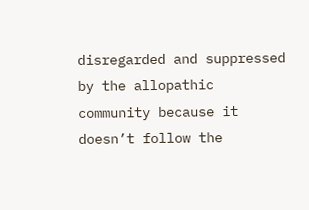disregarded and suppressed by the allopathic community because it doesn’t follow the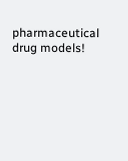pharmaceutical drug models!